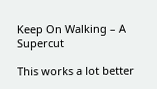Keep On Walking – A Supercut

This works a lot better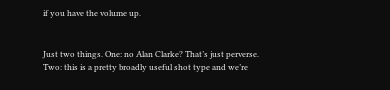if you have the volume up.


Just two things. One: no Alan Clarke? That’s just perverse. Two: this is a pretty broadly useful shot type and we’re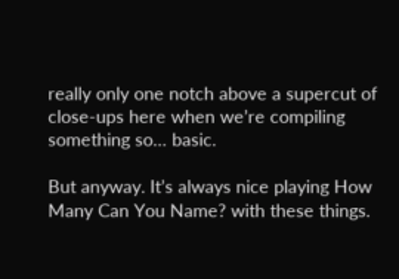really only one notch above a supercut of close-ups here when we’re compiling something so… basic.

But anyway. It’s always nice playing How Many Can You Name? with these things.